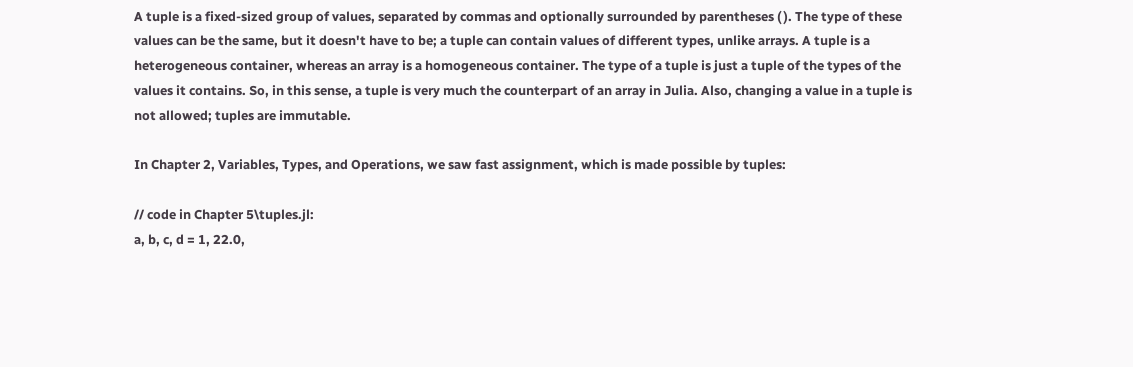A tuple is a fixed-sized group of values, separated by commas and optionally surrounded by parentheses ( ). The type of these values can be the same, but it doesn't have to be; a tuple can contain values of different types, unlike arrays. A tuple is a heterogeneous container, whereas an array is a homogeneous container. The type of a tuple is just a tuple of the types of the values it contains. So, in this sense, a tuple is very much the counterpart of an array in Julia. Also, changing a value in a tuple is not allowed; tuples are immutable.

In Chapter 2, Variables, Types, and Operations, we saw fast assignment, which is made possible by tuples:

// code in Chapter 5\tuples.jl:
a, b, c, d = 1, 22.0,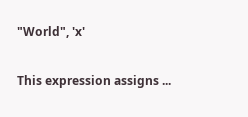"World", 'x'

This expression assigns ...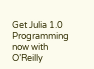Get Julia 1.0 Programming now with O’Reilly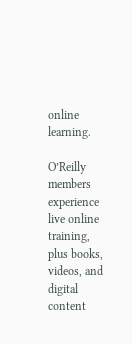online learning.

O’Reilly members experience live online training, plus books, videos, and digital content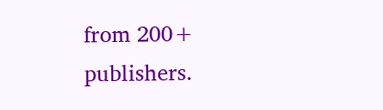from 200+ publishers.